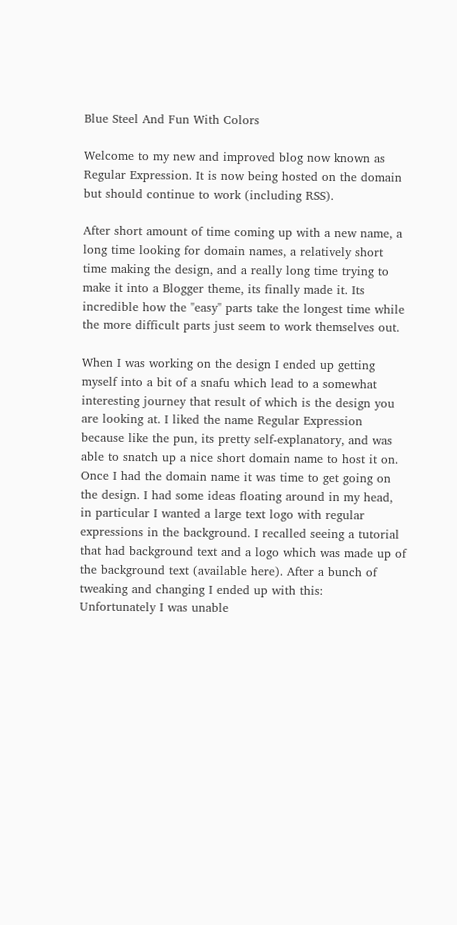Blue Steel And Fun With Colors

Welcome to my new and improved blog now known as Regular Expression. It is now being hosted on the domain but should continue to work (including RSS).

After short amount of time coming up with a new name, a long time looking for domain names, a relatively short time making the design, and a really long time trying to make it into a Blogger theme, its finally made it. Its incredible how the "easy" parts take the longest time while the more difficult parts just seem to work themselves out.

When I was working on the design I ended up getting myself into a bit of a snafu which lead to a somewhat interesting journey that result of which is the design you are looking at. I liked the name Regular Expression because like the pun, its pretty self-explanatory, and was able to snatch up a nice short domain name to host it on. Once I had the domain name it was time to get going on the design. I had some ideas floating around in my head, in particular I wanted a large text logo with regular expressions in the background. I recalled seeing a tutorial that had background text and a logo which was made up of the background text (available here). After a bunch of tweaking and changing I ended up with this:
Unfortunately I was unable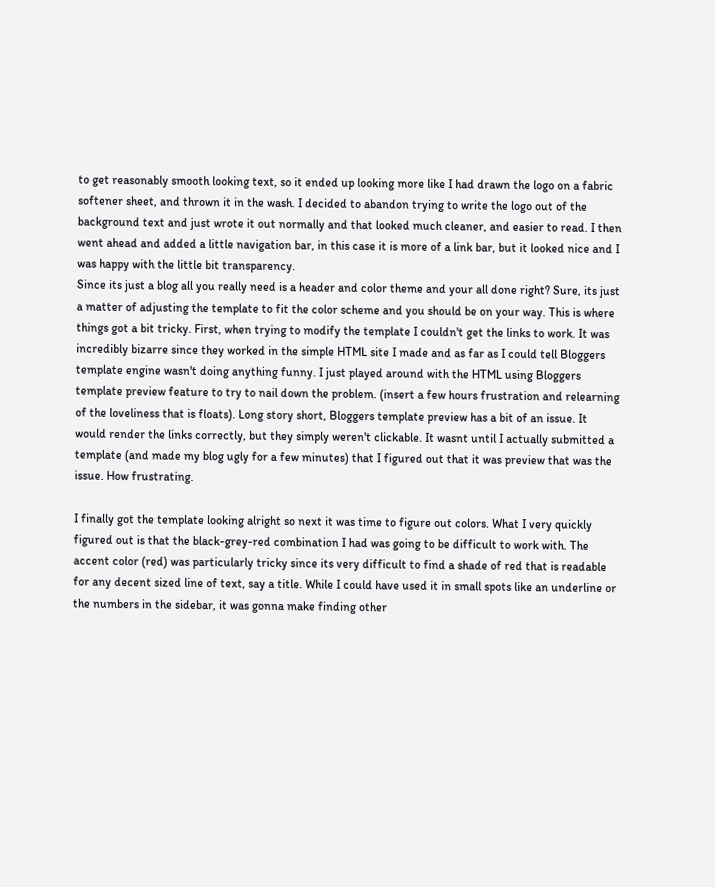to get reasonably smooth looking text, so it ended up looking more like I had drawn the logo on a fabric softener sheet, and thrown it in the wash. I decided to abandon trying to write the logo out of the background text and just wrote it out normally and that looked much cleaner, and easier to read. I then went ahead and added a little navigation bar, in this case it is more of a link bar, but it looked nice and I was happy with the little bit transparency.
Since its just a blog all you really need is a header and color theme and your all done right? Sure, its just a matter of adjusting the template to fit the color scheme and you should be on your way. This is where things got a bit tricky. First, when trying to modify the template I couldn't get the links to work. It was incredibly bizarre since they worked in the simple HTML site I made and as far as I could tell Bloggers template engine wasn't doing anything funny. I just played around with the HTML using Bloggers template preview feature to try to nail down the problem. (insert a few hours frustration and relearning of the loveliness that is floats). Long story short, Bloggers template preview has a bit of an issue. It would render the links correctly, but they simply weren't clickable. It wasnt until I actually submitted a template (and made my blog ugly for a few minutes) that I figured out that it was preview that was the issue. How frustrating.

I finally got the template looking alright so next it was time to figure out colors. What I very quickly figured out is that the black-grey-red combination I had was going to be difficult to work with. The accent color (red) was particularly tricky since its very difficult to find a shade of red that is readable for any decent sized line of text, say a title. While I could have used it in small spots like an underline or the numbers in the sidebar, it was gonna make finding other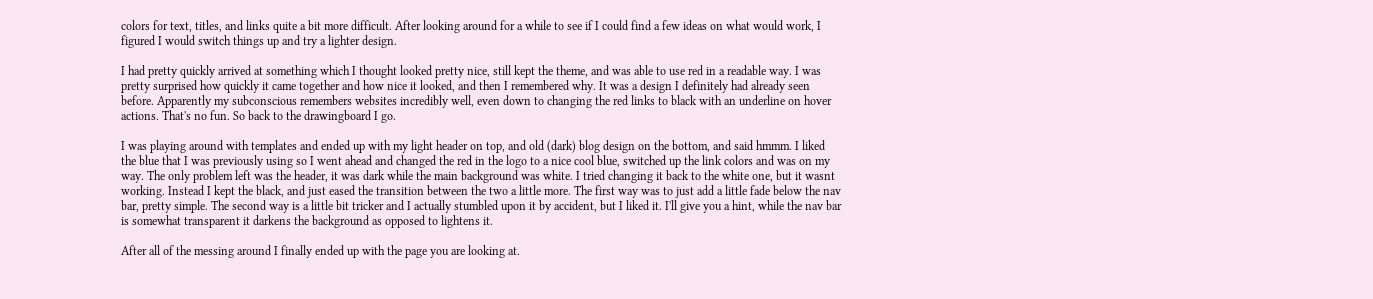colors for text, titles, and links quite a bit more difficult. After looking around for a while to see if I could find a few ideas on what would work, I figured I would switch things up and try a lighter design.

I had pretty quickly arrived at something which I thought looked pretty nice, still kept the theme, and was able to use red in a readable way. I was pretty surprised how quickly it came together and how nice it looked, and then I remembered why. It was a design I definitely had already seen before. Apparently my subconscious remembers websites incredibly well, even down to changing the red links to black with an underline on hover actions. That's no fun. So back to the drawingboard I go.

I was playing around with templates and ended up with my light header on top, and old (dark) blog design on the bottom, and said hmmm. I liked the blue that I was previously using so I went ahead and changed the red in the logo to a nice cool blue, switched up the link colors and was on my way. The only problem left was the header, it was dark while the main background was white. I tried changing it back to the white one, but it wasnt working. Instead I kept the black, and just eased the transition between the two a little more. The first way was to just add a little fade below the nav bar, pretty simple. The second way is a little bit tricker and I actually stumbled upon it by accident, but I liked it. I'll give you a hint, while the nav bar is somewhat transparent it darkens the background as opposed to lightens it.

After all of the messing around I finally ended up with the page you are looking at.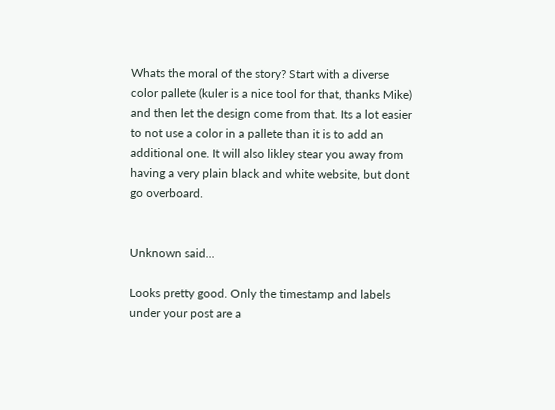Whats the moral of the story? Start with a diverse color pallete (kuler is a nice tool for that, thanks Mike) and then let the design come from that. Its a lot easier to not use a color in a pallete than it is to add an additional one. It will also likley stear you away from having a very plain black and white website, but dont go overboard.


Unknown said...

Looks pretty good. Only the timestamp and labels under your post are a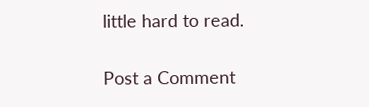little hard to read.

Post a Comment